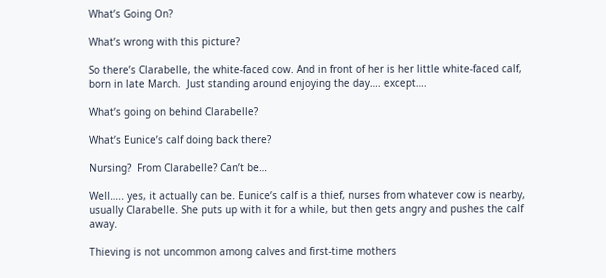What’s Going On?

What’s wrong with this picture?

So there’s Clarabelle, the white-faced cow. And in front of her is her little white-faced calf, born in late March.  Just standing around enjoying the day…. except….

What’s going on behind Clarabelle?

What’s Eunice’s calf doing back there?

Nursing?  From Clarabelle? Can’t be…

Well….. yes, it actually can be. Eunice’s calf is a thief, nurses from whatever cow is nearby, usually Clarabelle. She puts up with it for a while, but then gets angry and pushes the calf away.

Thieving is not uncommon among calves and first-time mothers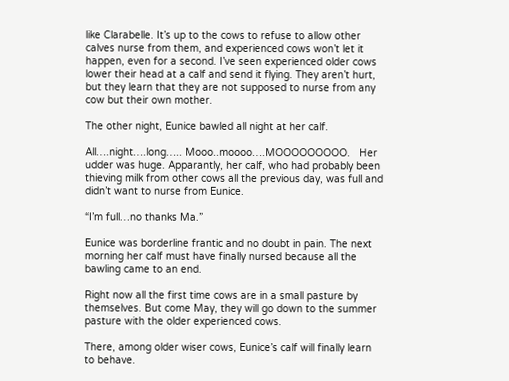like Clarabelle. It’s up to the cows to refuse to allow other calves nurse from them, and experienced cows won’t let it happen, even for a second. I’ve seen experienced older cows lower their head at a calf and send it flying. They aren’t hurt, but they learn that they are not supposed to nurse from any cow but their own mother.

The other night, Eunice bawled all night at her calf.

All….night….long….. Mooo..moooo….MOOOOOOOOO.   Her udder was huge. Apparantly, her calf, who had probably been thieving milk from other cows all the previous day, was full and didn’t want to nurse from Eunice.

“I’m full…no thanks Ma.”

Eunice was borderline frantic and no doubt in pain. The next morning her calf must have finally nursed because all the bawling came to an end.

Right now all the first time cows are in a small pasture by themselves. But come May, they will go down to the summer pasture with the older experienced cows.

There, among older wiser cows, Eunice’s calf will finally learn to behave.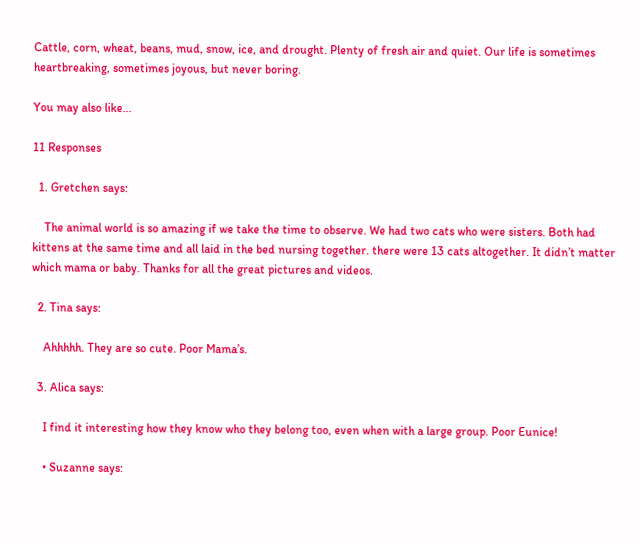Cattle, corn, wheat, beans, mud, snow, ice, and drought. Plenty of fresh air and quiet. Our life is sometimes heartbreaking, sometimes joyous, but never boring.

You may also like...

11 Responses

  1. Gretchen says:

    The animal world is so amazing if we take the time to observe. We had two cats who were sisters. Both had kittens at the same time and all laid in the bed nursing together. there were 13 cats altogether. It didn’t matter which mama or baby. Thanks for all the great pictures and videos.

  2. Tina says:

    Ahhhhh. They are so cute. Poor Mama’s.

  3. Alica says:

    I find it interesting how they know who they belong too, even when with a large group. Poor Eunice!

    • Suzanne says: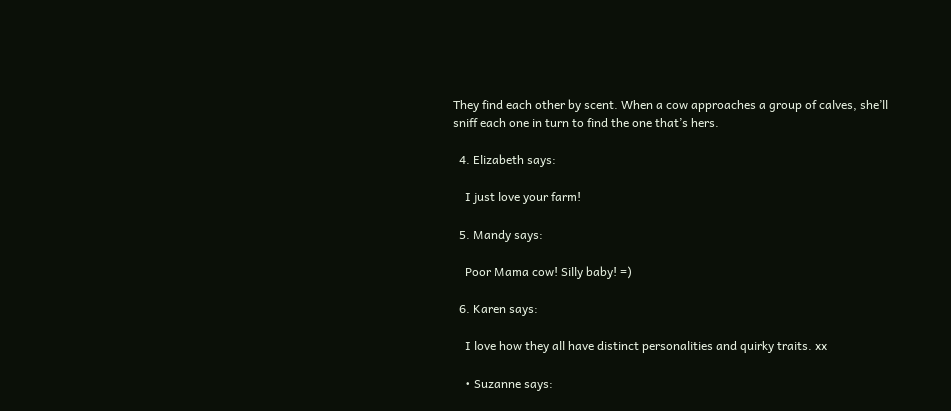They find each other by scent. When a cow approaches a group of calves, she’ll sniff each one in turn to find the one that’s hers.

  4. Elizabeth says:

    I just love your farm!

  5. Mandy says:

    Poor Mama cow! Silly baby! =)

  6. Karen says:

    I love how they all have distinct personalities and quirky traits. xx

    • Suzanne says: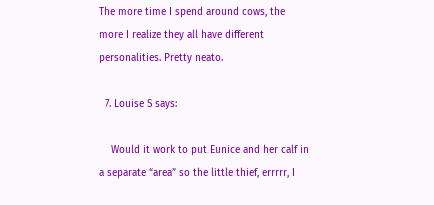The more time I spend around cows, the more I realize they all have different personalities. Pretty neato.

  7. Louise S says:

    Would it work to put Eunice and her calf in a separate “area” so the little thief, errrrr, I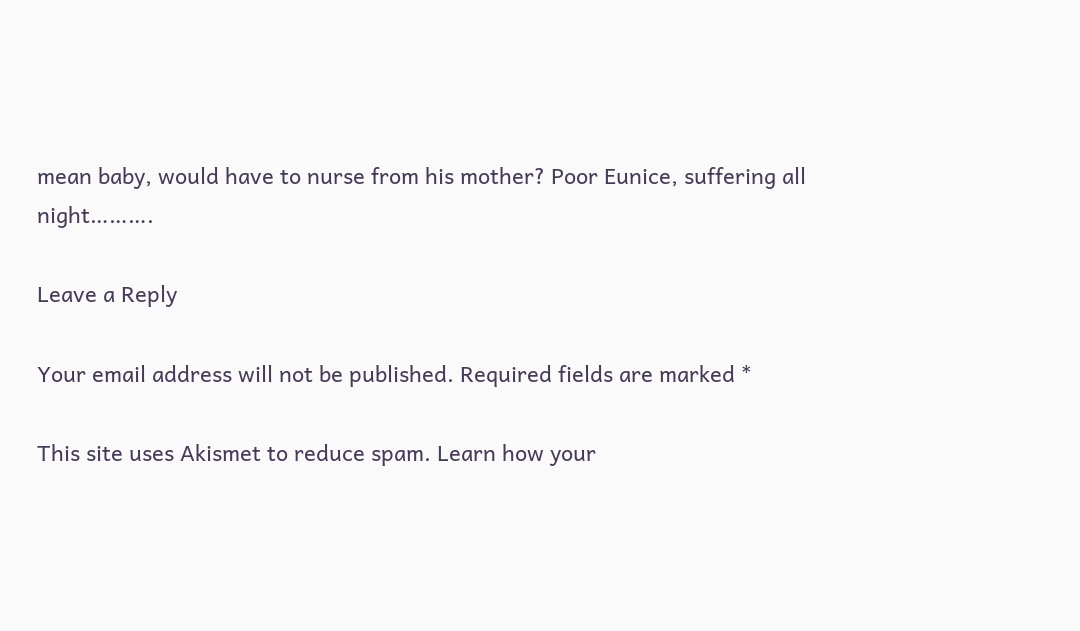mean baby, would have to nurse from his mother? Poor Eunice, suffering all night……….

Leave a Reply

Your email address will not be published. Required fields are marked *

This site uses Akismet to reduce spam. Learn how your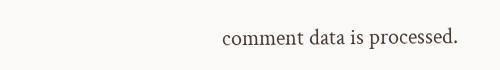comment data is processed.